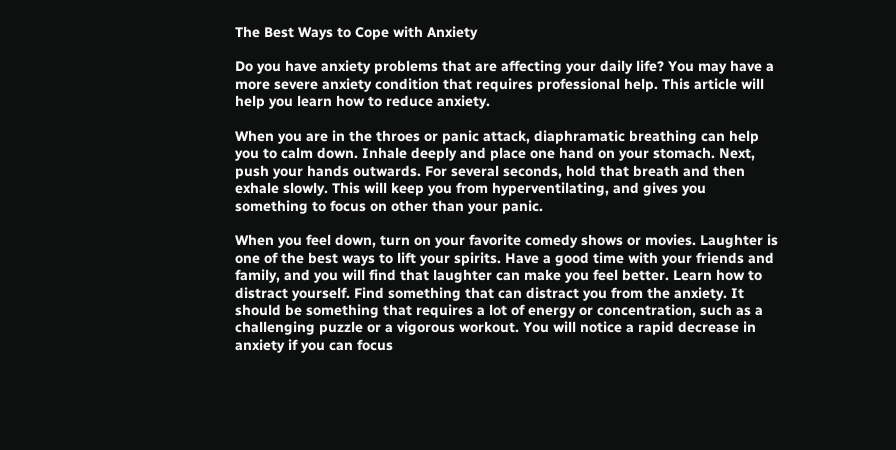The Best Ways to Cope with Anxiety

Do you have anxiety problems that are affecting your daily life? You may have a more severe anxiety condition that requires professional help. This article will help you learn how to reduce anxiety.

When you are in the throes or panic attack, diaphramatic breathing can help you to calm down. Inhale deeply and place one hand on your stomach. Next, push your hands outwards. For several seconds, hold that breath and then exhale slowly. This will keep you from hyperventilating, and gives you something to focus on other than your panic.

When you feel down, turn on your favorite comedy shows or movies. Laughter is one of the best ways to lift your spirits. Have a good time with your friends and family, and you will find that laughter can make you feel better. Learn how to distract yourself. Find something that can distract you from the anxiety. It should be something that requires a lot of energy or concentration, such as a challenging puzzle or a vigorous workout. You will notice a rapid decrease in anxiety if you can focus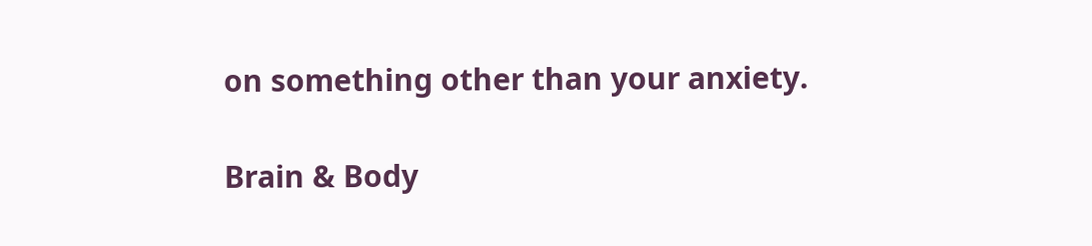on something other than your anxiety.

Brain & Body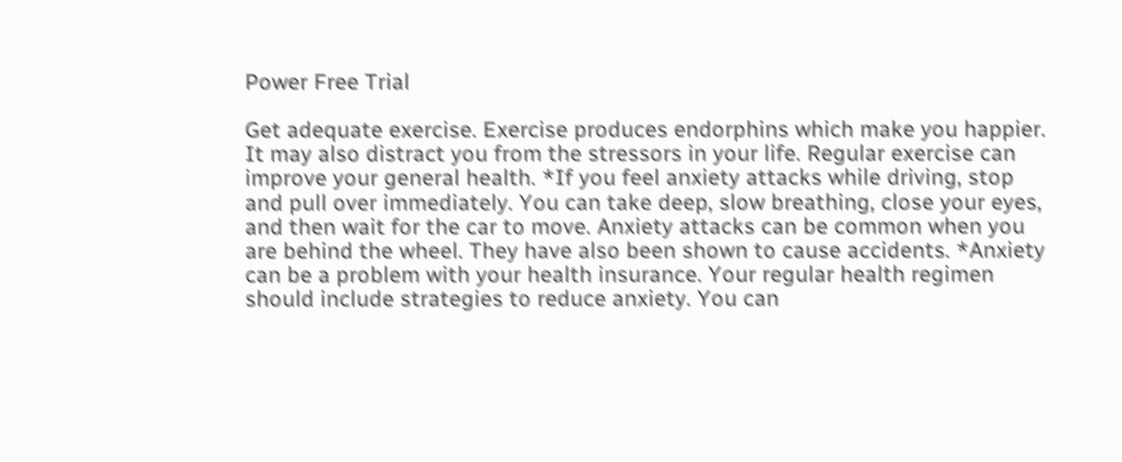Power Free Trial

Get adequate exercise. Exercise produces endorphins which make you happier. It may also distract you from the stressors in your life. Regular exercise can improve your general health. *If you feel anxiety attacks while driving, stop and pull over immediately. You can take deep, slow breathing, close your eyes, and then wait for the car to move. Anxiety attacks can be common when you are behind the wheel. They have also been shown to cause accidents. *Anxiety can be a problem with your health insurance. Your regular health regimen should include strategies to reduce anxiety. You can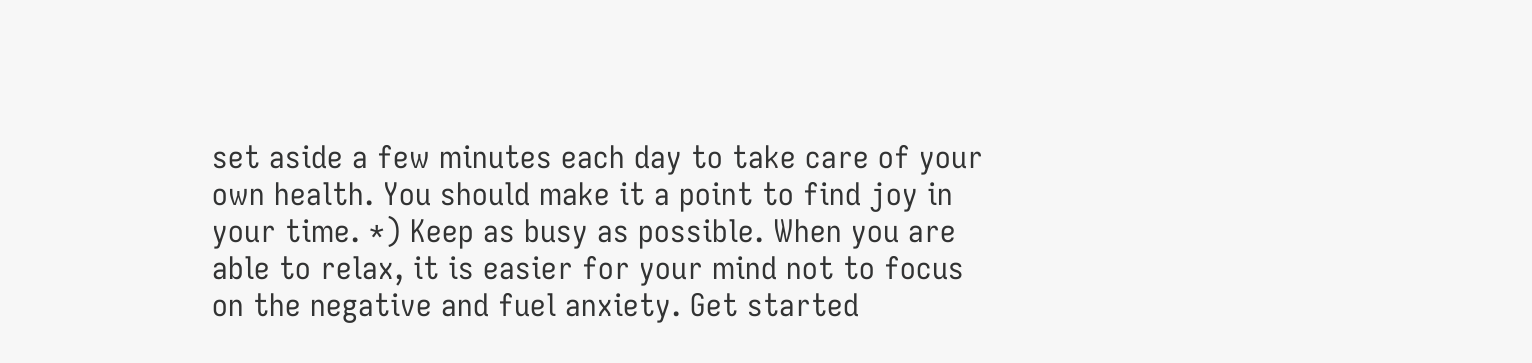set aside a few minutes each day to take care of your own health. You should make it a point to find joy in your time. *) Keep as busy as possible. When you are able to relax, it is easier for your mind not to focus on the negative and fuel anxiety. Get started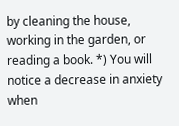by cleaning the house, working in the garden, or reading a book. *) You will notice a decrease in anxiety when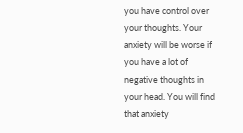you have control over your thoughts. Your anxiety will be worse if you have a lot of negative thoughts in your head. You will find that anxiety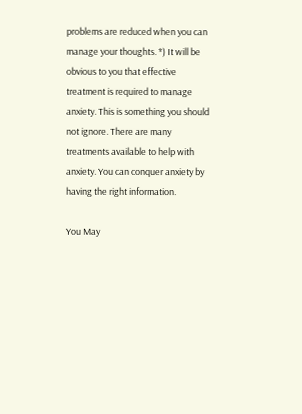problems are reduced when you can manage your thoughts. *) It will be obvious to you that effective treatment is required to manage anxiety. This is something you should not ignore. There are many treatments available to help with anxiety. You can conquer anxiety by having the right information.

You May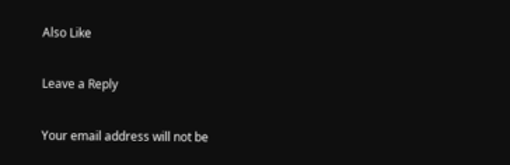Also Like

Leave a Reply

Your email address will not be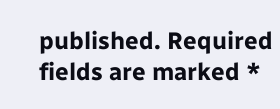published. Required fields are marked *